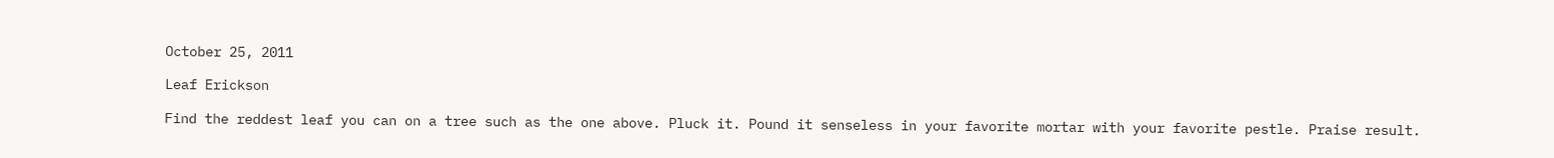October 25, 2011

Leaf Erickson

Find the reddest leaf you can on a tree such as the one above. Pluck it. Pound it senseless in your favorite mortar with your favorite pestle. Praise result.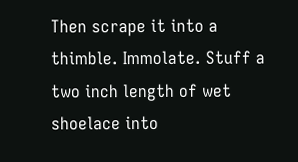Then scrape it into a thimble. Immolate. Stuff a two inch length of wet shoelace into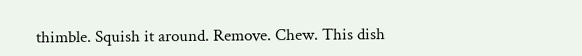thimble. Squish it around. Remove. Chew. This dish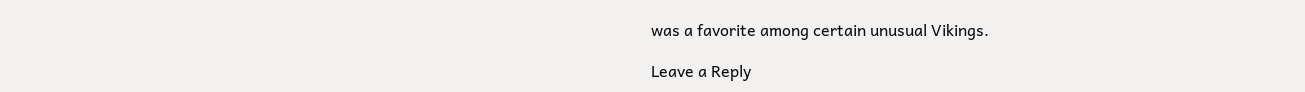was a favorite among certain unusual Vikings.

Leave a Reply